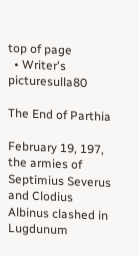top of page
  • Writer's picturesulla80

The End of Parthia

February 19, 197, the armies of Septimius Severus and Clodius Albinus clashed in Lugdunum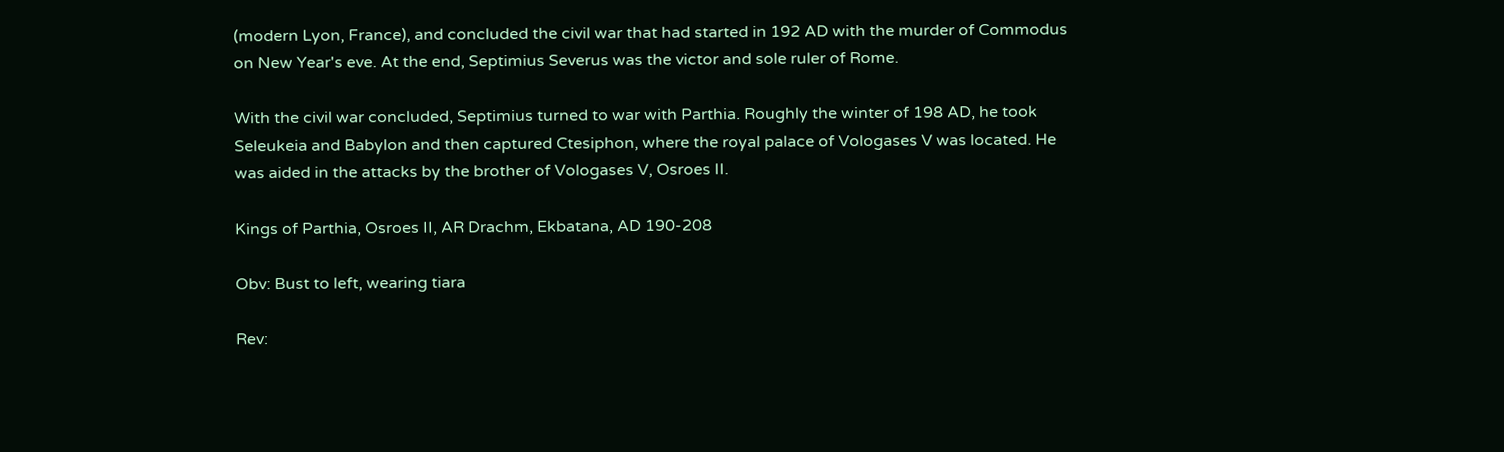(modern Lyon, France), and concluded the civil war that had started in 192 AD with the murder of Commodus on New Year's eve. At the end, Septimius Severus was the victor and sole ruler of Rome.

With the civil war concluded, Septimius turned to war with Parthia. Roughly the winter of 198 AD, he took Seleukeia and Babylon and then captured Ctesiphon, where the royal palace of Vologases V was located. He was aided in the attacks by the brother of Vologases V, Osroes II.

Kings of Parthia, Osroes II, AR Drachm, Ekbatana, AD 190-208

Obv: Bust to left, wearing tiara

Rev: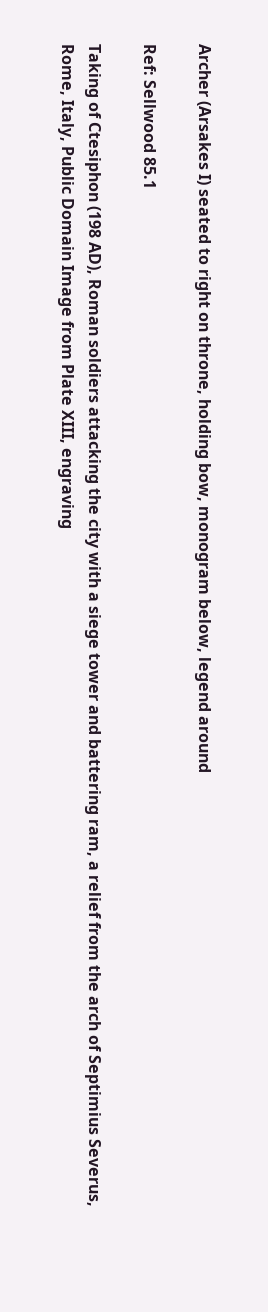Archer (Arsakes I) seated to right on throne, holding bow, monogram below, legend around

Ref: Sellwood 85.1

Taking of Ctesiphon (198 AD), Roman soldiers attacking the city with a siege tower and battering ram, a relief from the arch of Septimius Severus, Rome, Italy, Public Domain Image from Plate XIII, engraving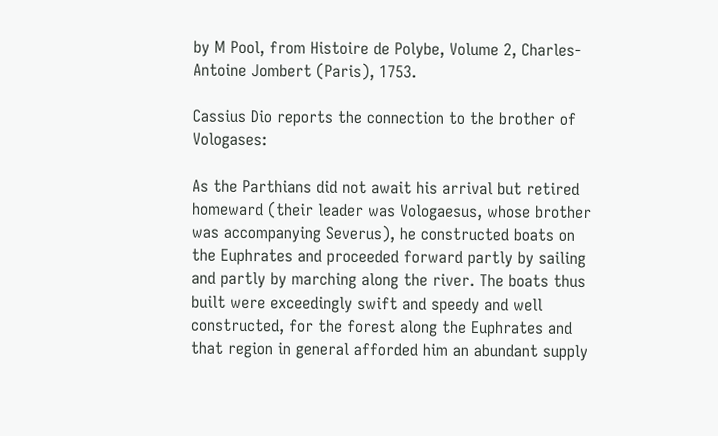by M Pool, from Histoire de Polybe, Volume 2, Charles-Antoine Jombert (Paris), 1753.

Cassius Dio reports the connection to the brother of Vologases:

As the Parthians did not await his arrival but retired homeward (their leader was Vologaesus, whose brother was accompanying Severus), he constructed boats on the Euphrates and proceeded forward partly by sailing and partly by marching along the river. The boats thus built were exceedingly swift and speedy and well constructed, for the forest along the Euphrates and that region in general afforded him an abundant supply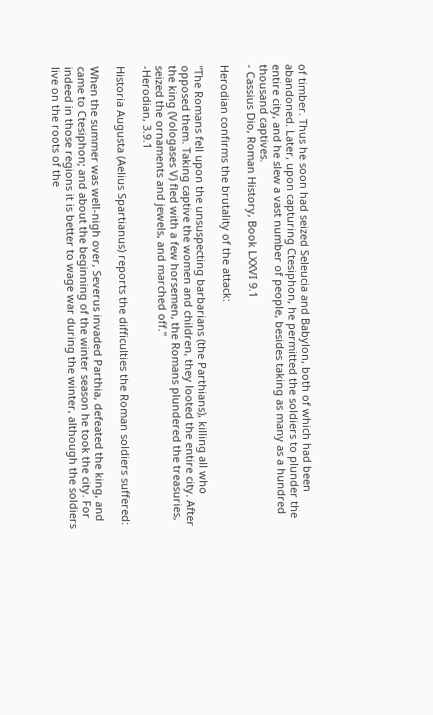of timber. Thus he soon had seized Seleucia and Babylon, both of which had been abandoned. Later, upon capturing Ctesiphon, he permitted the soldiers to plunder the entire city, and he slew a vast number of people, besides taking as many as a hundred thousand captives.
- Cassius Dio, Roman History, Book LXXVI 9.1

Herodian confirms the brutality of the attack:

"The Romans fell upon the unsuspecting barbarians (the Parthians), killing all who opposed them. Taking captive the women and children, they looted the entire city. After the king (Vologases V) fled with a few horsemen, the Romans plundered the treasuries, seized the ornaments and jewels, and marched off."
-Herodian, 3.9.1

Historia Augusta (Aelius Spartianus) reports the difficulties the Roman soldiers suffered:

When the summer was well-nigh over, Severus invaded Parthia, defeated the king, and came to Ctesiphon; and about the beginning of the winter season he took the city. For indeed in those regions it is better to wage war during the winter, although the soldiers live on the roots of the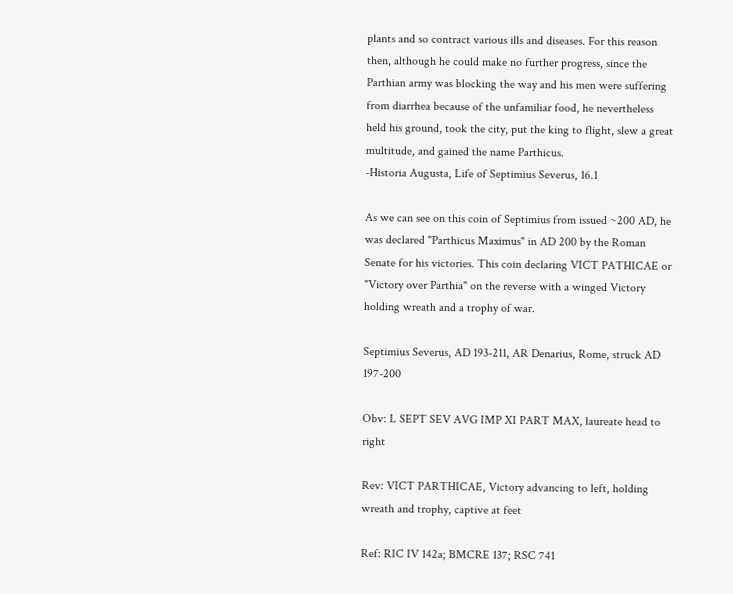plants and so contract various ills and diseases. For this reason then, although he could make no further progress, since the Parthian army was blocking the way and his men were suffering from diarrhea because of the unfamiliar food, he nevertheless held his ground, took the city, put the king to flight, slew a great multitude, and gained the name Parthicus.
-Historia Augusta, Life of Septimius Severus, 16.1

As we can see on this coin of Septimius from issued ~200 AD, he was declared "Parthicus Maximus" in AD 200 by the Roman Senate for his victories. This coin declaring VICT PATHICAE or "Victory over Parthia" on the reverse with a winged Victory holding wreath and a trophy of war.

Septimius Severus, AD 193-211, AR Denarius, Rome, struck AD 197-200

Obv: L SEPT SEV AVG IMP XI PART MAX, laureate head to right

Rev: VICT PARTHICAE, Victory advancing to left, holding wreath and trophy, captive at feet

Ref: RIC IV 142a; BMCRE 137; RSC 741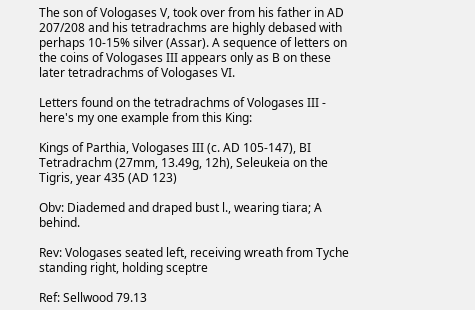The son of Vologases V, took over from his father in AD 207/208 and his tetradrachms are highly debased with perhaps 10-15% silver (Assar). A sequence of letters on the coins of Vologases III appears only as B on these later tetradrachms of Vologases VI.

Letters found on the tetradrachms of Vologases III - here's my one example from this King:

Kings of Parthia, Vologases III (c. AD 105-147), BI Tetradrachm (27mm, 13.49g, 12h), Seleukeia on the Tigris, year 435 (AD 123)

Obv: Diademed and draped bust l., wearing tiara; A behind.

Rev: Vologases seated left, receiving wreath from Tyche standing right, holding sceptre

Ref: Sellwood 79.13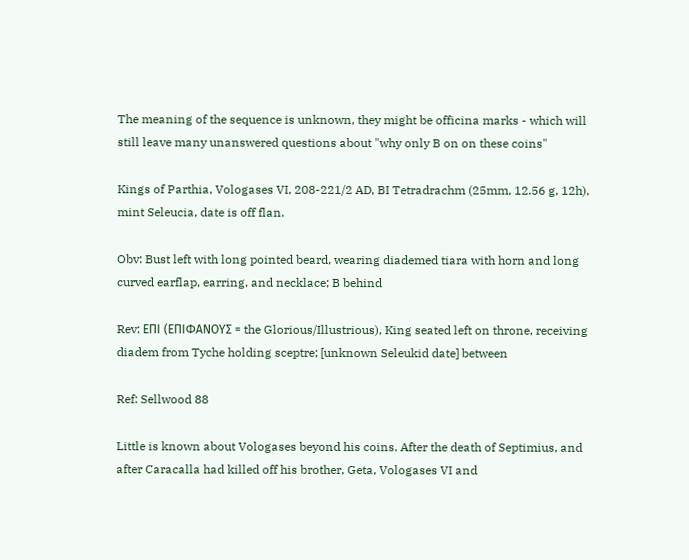The meaning of the sequence is unknown, they might be officina marks - which will still leave many unanswered questions about "why only B on on these coins"

Kings of Parthia, Vologases VI, 208-221/2 AD, BI Tetradrachm (25mm, 12.56 g, 12h), mint Seleucia, date is off flan.

Obv: Bust left with long pointed beard, wearing diademed tiara with horn and long curved earflap, earring, and necklace; B behind

Rev: EΠI (ΕΠΙΦΑΝΟΥΣ = the Glorious/Illustrious), King seated left on throne, receiving diadem from Tyche holding sceptre; [unknown Seleukid date] between

Ref: Sellwood 88

Little is known about Vologases beyond his coins. After the death of Septimius, and after Caracalla had killed off his brother, Geta, Vologases VI and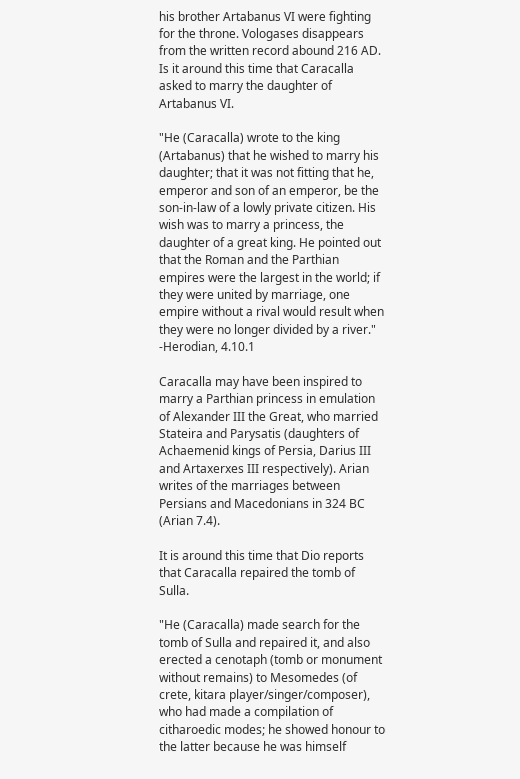his brother Artabanus VI were fighting for the throne. Vologases disappears from the written record abound 216 AD. Is it around this time that Caracalla asked to marry the daughter of Artabanus VI.

"He (Caracalla) wrote to the king (Artabanus) that he wished to marry his daughter; that it was not fitting that he, emperor and son of an emperor, be the son-in-law of a lowly private citizen. His wish was to marry a princess, the daughter of a great king. He pointed out that the Roman and the Parthian empires were the largest in the world; if they were united by marriage, one empire without a rival would result when they were no longer divided by a river."
-Herodian, 4.10.1

Caracalla may have been inspired to marry a Parthian princess in emulation of Alexander III the Great, who married Stateira and Parysatis (daughters of Achaemenid kings of Persia, Darius III and Artaxerxes III respectively). Arian writes of the marriages between Persians and Macedonians in 324 BC (Arian 7.4).

It is around this time that Dio reports that Caracalla repaired the tomb of Sulla.

"He (Caracalla) made search for the tomb of Sulla and repaired it, and also erected a cenotaph (tomb or monument without remains) to Mesomedes (of crete, kitara player/singer/composer), who had made a compilation of citharoedic modes; he showed honour to the latter because he was himself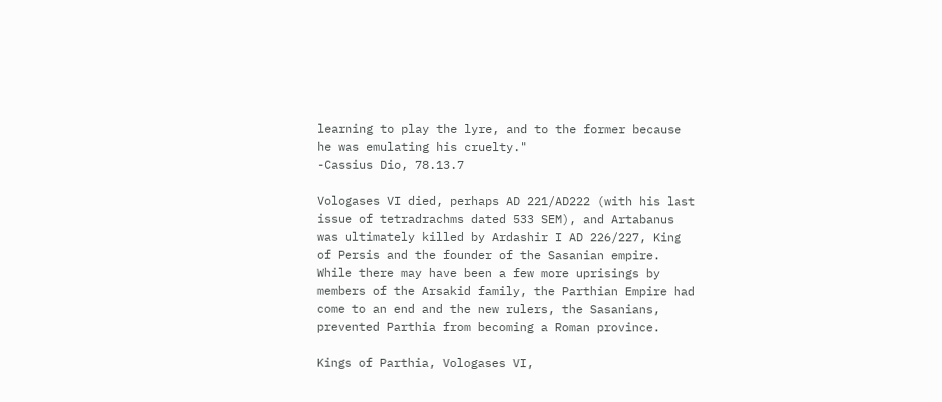learning to play the lyre, and to the former because he was emulating his cruelty."
-Cassius Dio, 78.13.7

Vologases VI died, perhaps AD 221/AD222 (with his last issue of tetradrachms dated 533 SEM), and Artabanus was ultimately killed by Ardashir I AD 226/227, King of Persis and the founder of the Sasanian empire. While there may have been a few more uprisings by members of the Arsakid family, the Parthian Empire had come to an end and the new rulers, the Sasanians, prevented Parthia from becoming a Roman province.

Kings of Parthia, Vologases VI,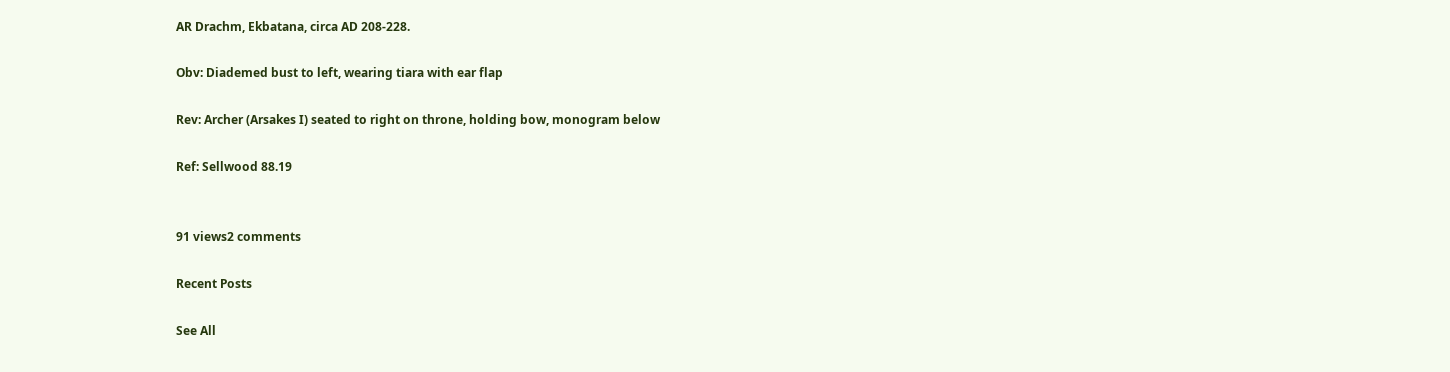AR Drachm, Ekbatana, circa AD 208-228.

Obv: Diademed bust to left, wearing tiara with ear flap

Rev: Archer (Arsakes I) seated to right on throne, holding bow, monogram below

Ref: Sellwood 88.19


91 views2 comments

Recent Posts

See All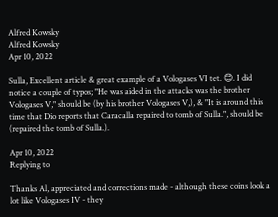Alfred Kowsky
Alfred Kowsky
Apr 10, 2022

Sulla, Excellent article & great example of a Vologases VI tet. 😊. I did notice a couple of typos; "He was aided in the attacks was the brother Vologases V," should be (by his brother Vologases V,), & "It is around this time that Dio reports that Caracalla repaired to tomb of Sulla.", should be (repaired the tomb of Sulla.).

Apr 10, 2022
Replying to

Thanks Al, appreciated and corrections made - although these coins look a lot like Vologases IV - they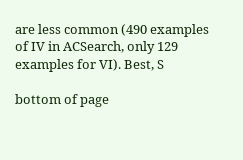are less common (490 examples of IV in ACSearch, only 129 examples for VI). Best, S

bottom of page